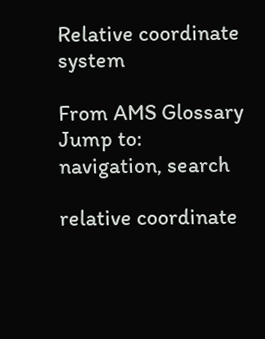Relative coordinate system

From AMS Glossary
Jump to: navigation, search

relative coordinate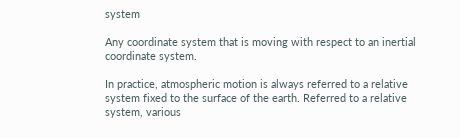system

Any coordinate system that is moving with respect to an inertial coordinate system.

In practice, atmospheric motion is always referred to a relative system fixed to the surface of the earth. Referred to a relative system, various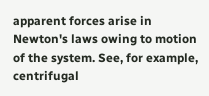apparent forces arise in Newton's laws owing to motion of the system. See, for example, centrifugal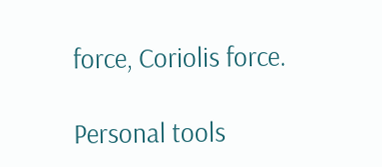force, Coriolis force.

Personal tools